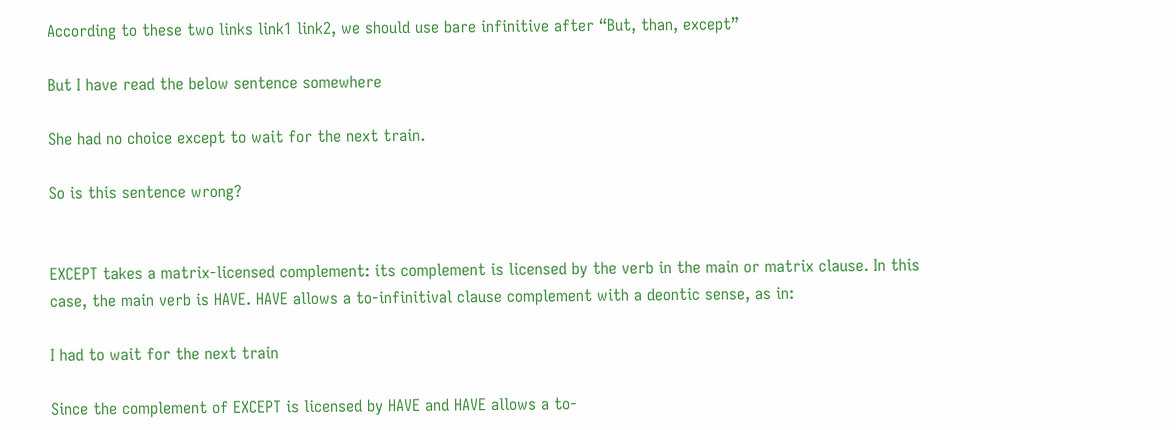According to these two links link1 link2, we should use bare infinitive after “But, than, except”

But I have read the below sentence somewhere

She had no choice except to wait for the next train.

So is this sentence wrong?


EXCEPT takes a matrix-licensed complement: its complement is licensed by the verb in the main or matrix clause. In this case, the main verb is HAVE. HAVE allows a to-infinitival clause complement with a deontic sense, as in:

I had to wait for the next train

Since the complement of EXCEPT is licensed by HAVE and HAVE allows a to-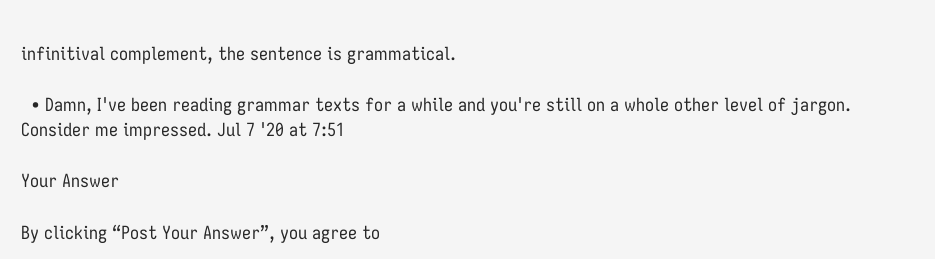infinitival complement, the sentence is grammatical.

  • Damn, I've been reading grammar texts for a while and you're still on a whole other level of jargon. Consider me impressed. Jul 7 '20 at 7:51

Your Answer

By clicking “Post Your Answer”, you agree to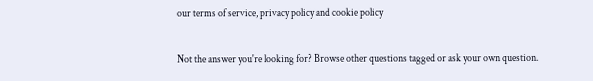our terms of service, privacy policy and cookie policy

Not the answer you're looking for? Browse other questions tagged or ask your own question.